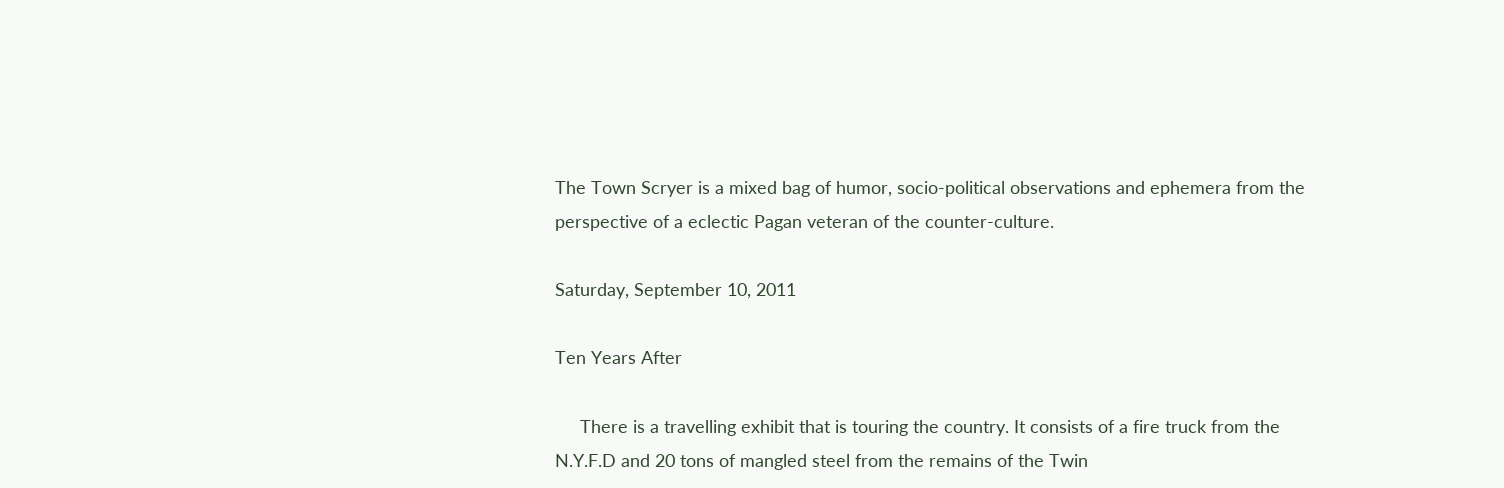The Town Scryer is a mixed bag of humor, socio-political observations and ephemera from the perspective of a eclectic Pagan veteran of the counter-culture.

Saturday, September 10, 2011

Ten Years After

     There is a travelling exhibit that is touring the country. It consists of a fire truck from the N.Y.F.D and 20 tons of mangled steel from the remains of the Twin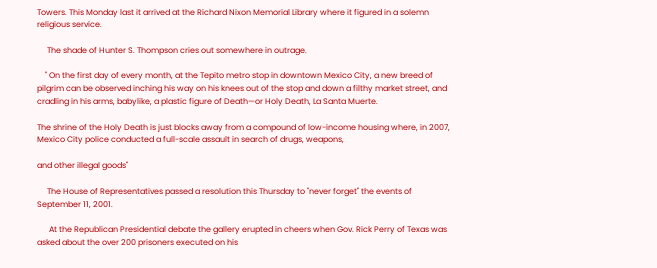Towers. This Monday last it arrived at the Richard Nixon Memorial Library where it figured in a solemn religious service.

     The shade of Hunter S. Thompson cries out somewhere in outrage.

    " On the first day of every month, at the Tepito metro stop in downtown Mexico City, a new breed of pilgrim can be observed inching his way on his knees out of the stop and down a filthy market street, and cradling in his arms, babylike, a plastic figure of Death—or Holy Death, La Santa Muerte.

The shrine of the Holy Death is just blocks away from a compound of low-income housing where, in 2007, Mexico City police conducted a full-scale assault in search of drugs, weapons,

and other illegal goods"

     The House of Representatives passed a resolution this Thursday to "never forget" the events of September 11, 2001.

      At the Republican Presidential debate the gallery erupted in cheers when Gov. Rick Perry of Texas was asked about the over 200 prisoners executed on his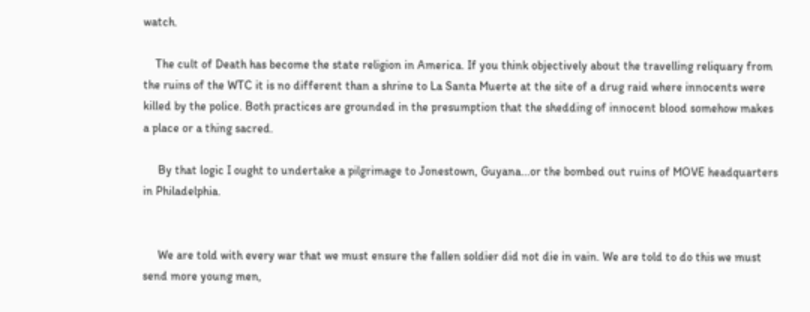watch.

    The cult of Death has become the state religion in America. If you think objectively about the travelling reliquary from the ruins of the WTC it is no different than a shrine to La Santa Muerte at the site of a drug raid where innocents were killed by the police. Both practices are grounded in the presumption that the shedding of innocent blood somehow makes a place or a thing sacred.

     By that logic I ought to undertake a pilgrimage to Jonestown, Guyana...or the bombed out ruins of MOVE headquarters in Philadelphia.


     We are told with every war that we must ensure the fallen soldier did not die in vain. We are told to do this we must send more young men,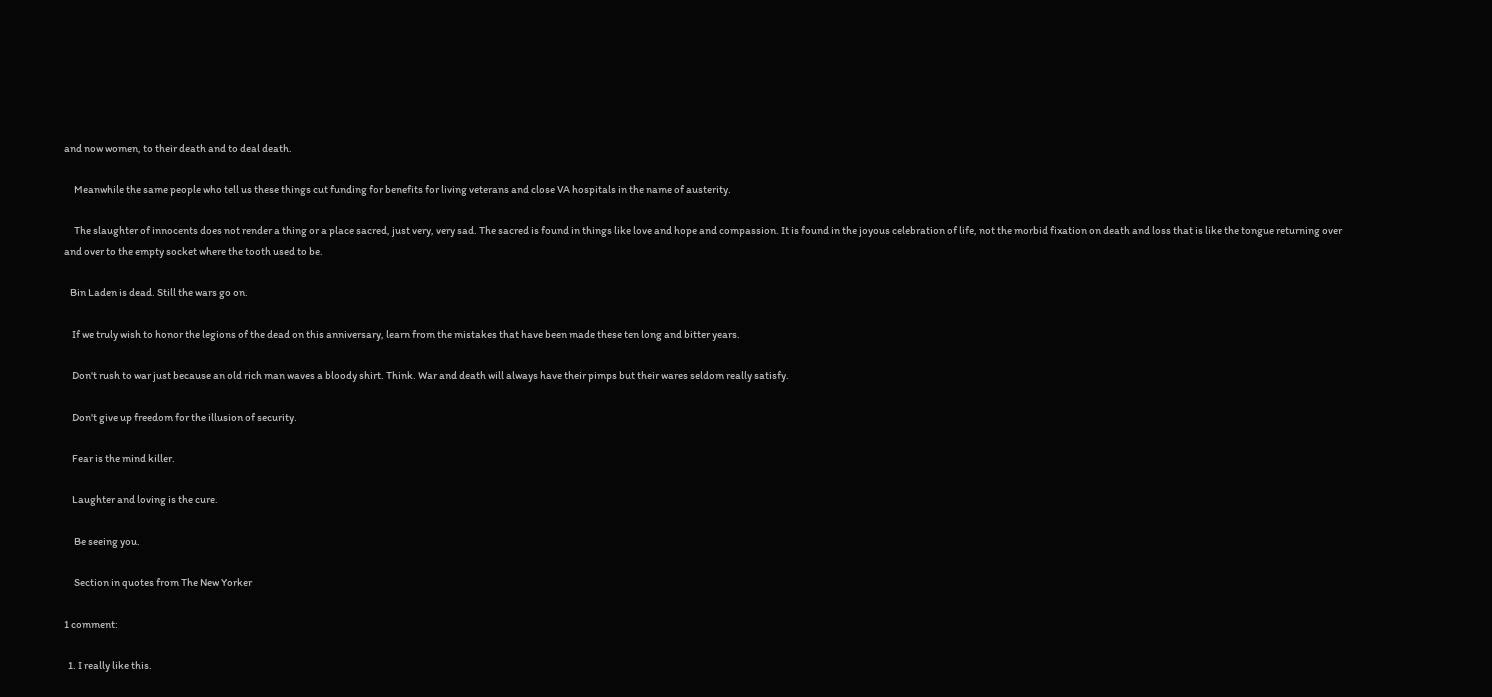and now women, to their death and to deal death.

     Meanwhile the same people who tell us these things cut funding for benefits for living veterans and close VA hospitals in the name of austerity.

     The slaughter of innocents does not render a thing or a place sacred, just very, very sad. The sacred is found in things like love and hope and compassion. It is found in the joyous celebration of life, not the morbid fixation on death and loss that is like the tongue returning over and over to the empty socket where the tooth used to be.

   Bin Laden is dead. Still the wars go on.

    If we truly wish to honor the legions of the dead on this anniversary, learn from the mistakes that have been made these ten long and bitter years.

    Don't rush to war just because an old rich man waves a bloody shirt. Think. War and death will always have their pimps but their wares seldom really satisfy.

    Don't give up freedom for the illusion of security.

    Fear is the mind killer.

    Laughter and loving is the cure.

     Be seeing you.

     Section in quotes from The New Yorker

1 comment:

  1. I really like this.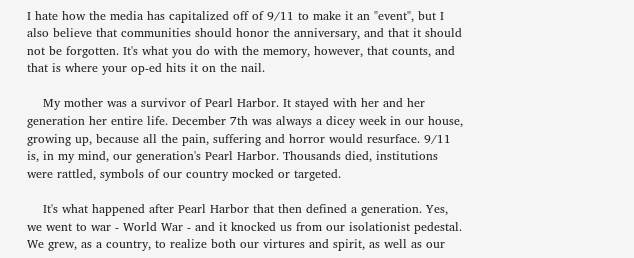I hate how the media has capitalized off of 9/11 to make it an "event", but I also believe that communities should honor the anniversary, and that it should not be forgotten. It's what you do with the memory, however, that counts, and that is where your op-ed hits it on the nail.

    My mother was a survivor of Pearl Harbor. It stayed with her and her generation her entire life. December 7th was always a dicey week in our house, growing up, because all the pain, suffering and horror would resurface. 9/11 is, in my mind, our generation's Pearl Harbor. Thousands died, institutions were rattled, symbols of our country mocked or targeted.

    It's what happened after Pearl Harbor that then defined a generation. Yes, we went to war - World War - and it knocked us from our isolationist pedestal. We grew, as a country, to realize both our virtures and spirit, as well as our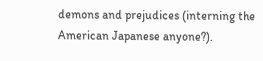demons and prejudices (interning the American Japanese anyone?).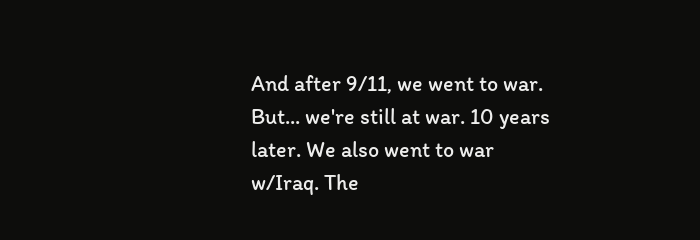And after 9/11, we went to war. But... we're still at war. 10 years later. We also went to war w/Iraq. The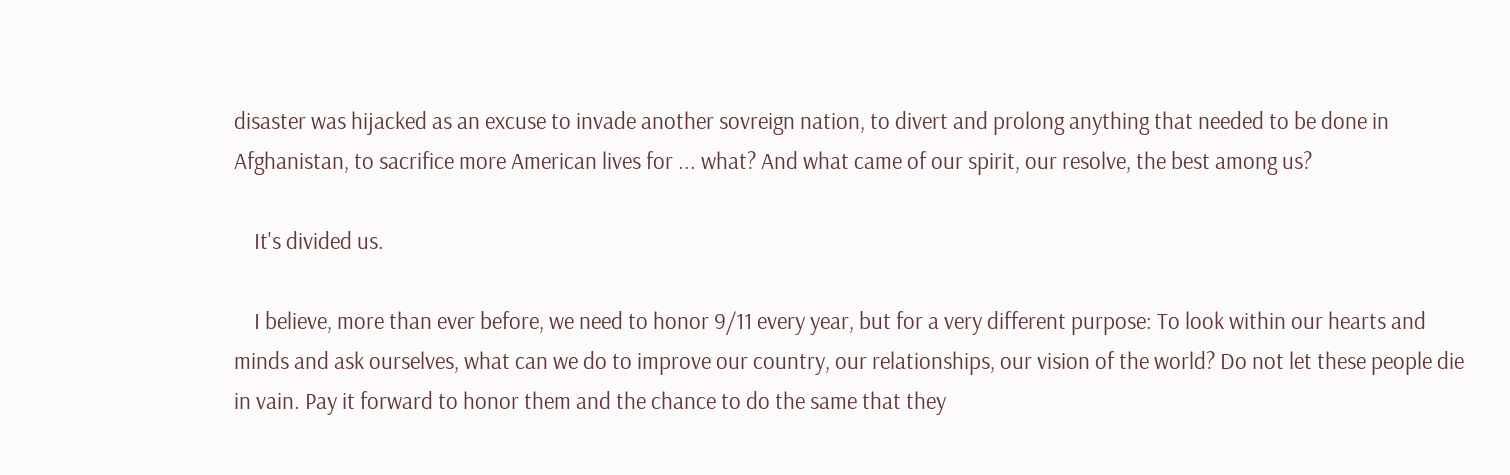disaster was hijacked as an excuse to invade another sovreign nation, to divert and prolong anything that needed to be done in Afghanistan, to sacrifice more American lives for ... what? And what came of our spirit, our resolve, the best among us?

    It's divided us.

    I believe, more than ever before, we need to honor 9/11 every year, but for a very different purpose: To look within our hearts and minds and ask ourselves, what can we do to improve our country, our relationships, our vision of the world? Do not let these people die in vain. Pay it forward to honor them and the chance to do the same that they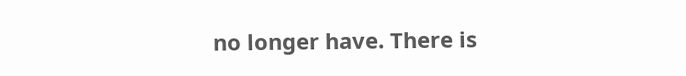no longer have. There is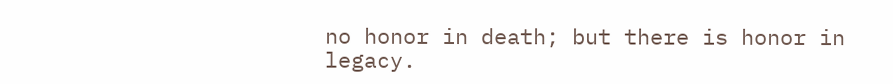no honor in death; but there is honor in legacy.